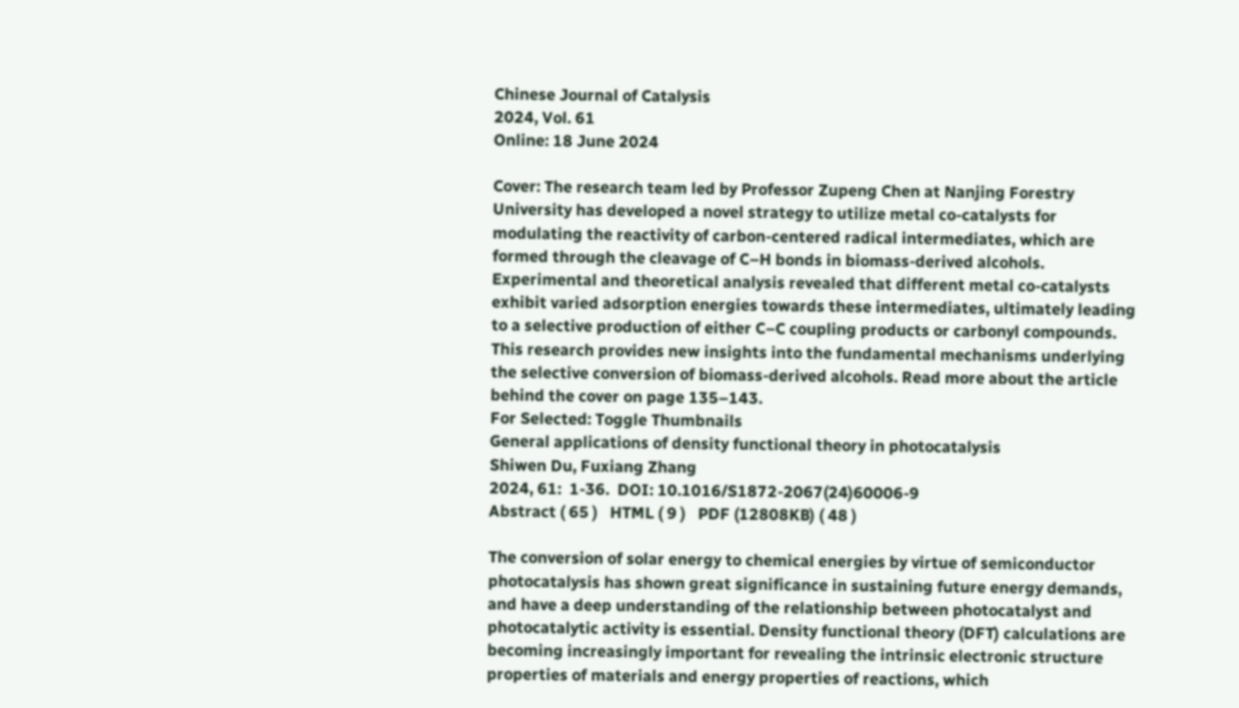Chinese Journal of Catalysis
2024, Vol. 61
Online: 18 June 2024

Cover: The research team led by Professor Zupeng Chen at Nanjing Forestry University has developed a novel strategy to utilize metal co-catalysts for modulating the reactivity of carbon-centered radical intermediates, which are formed through the cleavage of C–H bonds in biomass-derived alcohols. Experimental and theoretical analysis revealed that different metal co-catalysts exhibit varied adsorption energies towards these intermediates, ultimately leading to a selective production of either C–C coupling products or carbonyl compounds. This research provides new insights into the fundamental mechanisms underlying the selective conversion of biomass-derived alcohols. Read more about the article behind the cover on page 135–143.
For Selected: Toggle Thumbnails
General applications of density functional theory in photocatalysis
Shiwen Du, Fuxiang Zhang
2024, 61:  1-36.  DOI: 10.1016/S1872-2067(24)60006-9
Abstract ( 65 )   HTML ( 9 )   PDF (12808KB) ( 48 )

The conversion of solar energy to chemical energies by virtue of semiconductor photocatalysis has shown great significance in sustaining future energy demands, and have a deep understanding of the relationship between photocatalyst and photocatalytic activity is essential. Density functional theory (DFT) calculations are becoming increasingly important for revealing the intrinsic electronic structure properties of materials and energy properties of reactions, which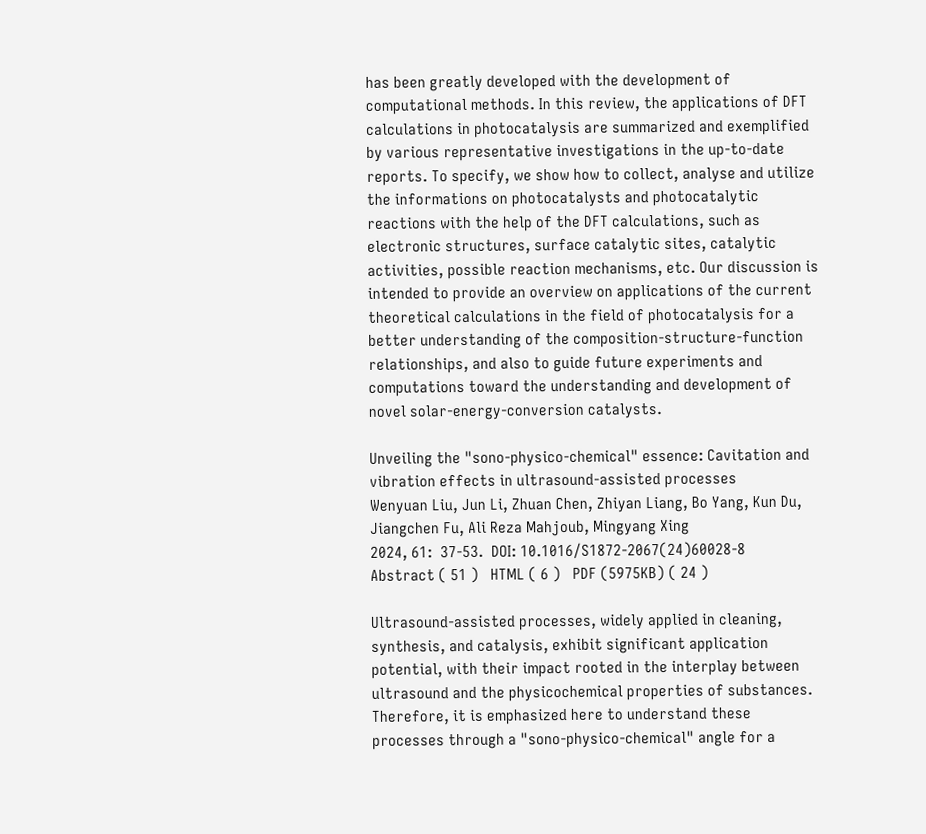has been greatly developed with the development of computational methods. In this review, the applications of DFT calculations in photocatalysis are summarized and exemplified by various representative investigations in the up-to-date reports. To specify, we show how to collect, analyse and utilize the informations on photocatalysts and photocatalytic reactions with the help of the DFT calculations, such as electronic structures, surface catalytic sites, catalytic activities, possible reaction mechanisms, etc. Our discussion is intended to provide an overview on applications of the current theoretical calculations in the field of photocatalysis for a better understanding of the composition-structure-function relationships, and also to guide future experiments and computations toward the understanding and development of novel solar-energy-conversion catalysts.

Unveiling the "sono-physico-chemical" essence: Cavitation and vibration effects in ultrasound-assisted processes
Wenyuan Liu, Jun Li, Zhuan Chen, Zhiyan Liang, Bo Yang, Kun Du, Jiangchen Fu, Ali Reza Mahjoub, Mingyang Xing
2024, 61:  37-53.  DOI: 10.1016/S1872-2067(24)60028-8
Abstract ( 51 )   HTML ( 6 )   PDF (5975KB) ( 24 )

Ultrasound-assisted processes, widely applied in cleaning, synthesis, and catalysis, exhibit significant application potential, with their impact rooted in the interplay between ultrasound and the physicochemical properties of substances. Therefore, it is emphasized here to understand these processes through a "sono-physico-chemical" angle for a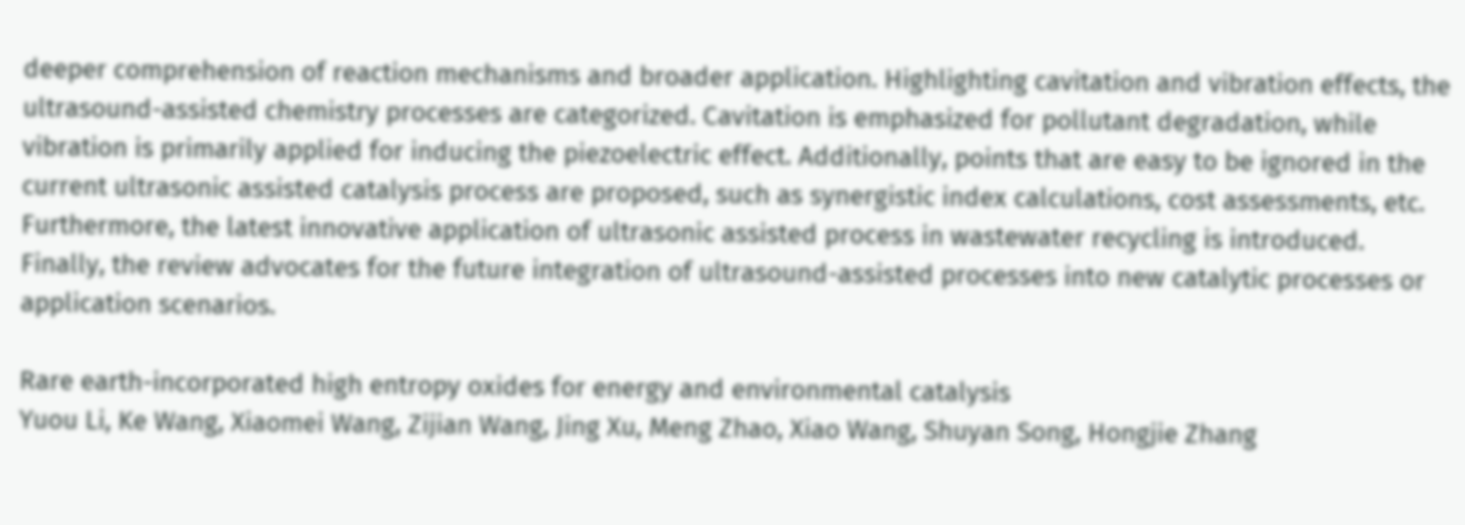deeper comprehension of reaction mechanisms and broader application. Highlighting cavitation and vibration effects, the ultrasound-assisted chemistry processes are categorized. Cavitation is emphasized for pollutant degradation, while vibration is primarily applied for inducing the piezoelectric effect. Additionally, points that are easy to be ignored in the current ultrasonic assisted catalysis process are proposed, such as synergistic index calculations, cost assessments, etc. Furthermore, the latest innovative application of ultrasonic assisted process in wastewater recycling is introduced. Finally, the review advocates for the future integration of ultrasound-assisted processes into new catalytic processes or application scenarios.

Rare earth-incorporated high entropy oxides for energy and environmental catalysis
Yuou Li, Ke Wang, Xiaomei Wang, Zijian Wang, Jing Xu, Meng Zhao, Xiao Wang, Shuyan Song, Hongjie Zhang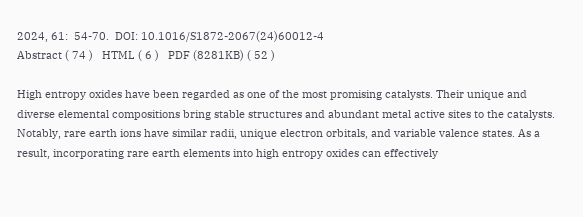2024, 61:  54-70.  DOI: 10.1016/S1872-2067(24)60012-4
Abstract ( 74 )   HTML ( 6 )   PDF (8281KB) ( 52 )

High entropy oxides have been regarded as one of the most promising catalysts. Their unique and diverse elemental compositions bring stable structures and abundant metal active sites to the catalysts. Notably, rare earth ions have similar radii, unique electron orbitals, and variable valence states. As a result, incorporating rare earth elements into high entropy oxides can effectively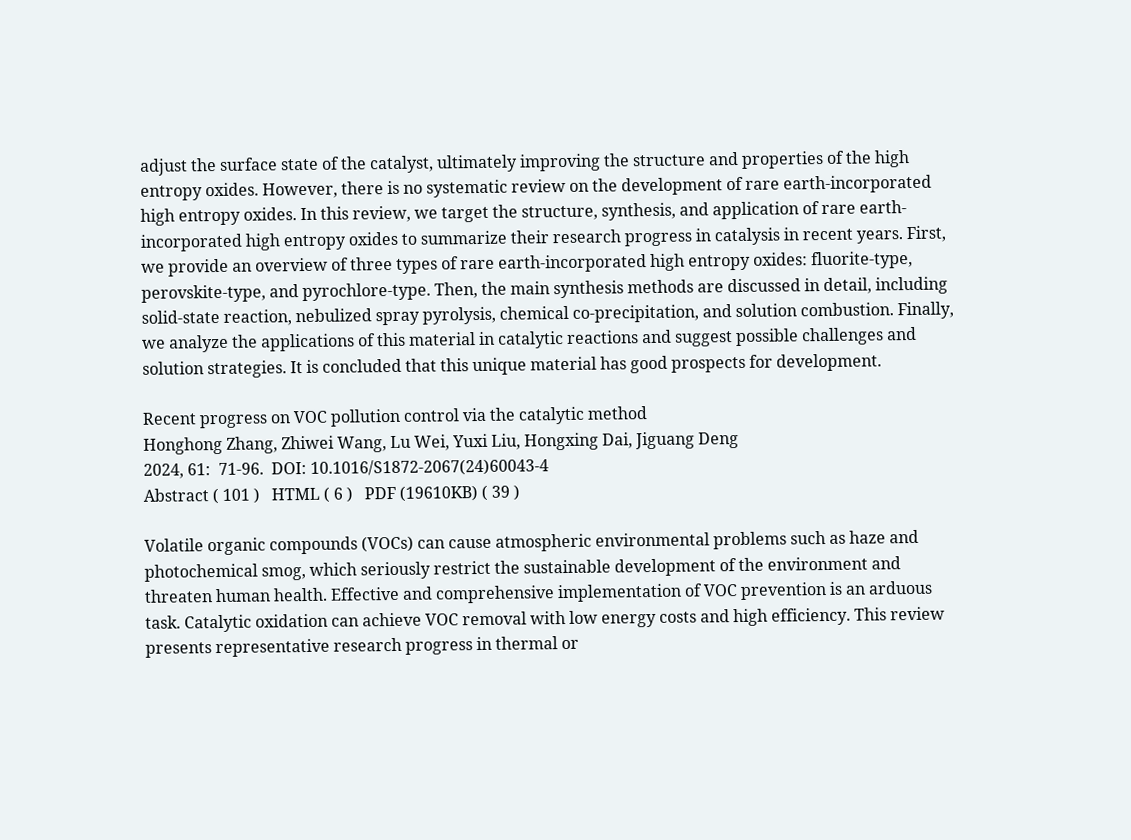adjust the surface state of the catalyst, ultimately improving the structure and properties of the high entropy oxides. However, there is no systematic review on the development of rare earth-incorporated high entropy oxides. In this review, we target the structure, synthesis, and application of rare earth-incorporated high entropy oxides to summarize their research progress in catalysis in recent years. First, we provide an overview of three types of rare earth-incorporated high entropy oxides: fluorite-type, perovskite-type, and pyrochlore-type. Then, the main synthesis methods are discussed in detail, including solid-state reaction, nebulized spray pyrolysis, chemical co-precipitation, and solution combustion. Finally, we analyze the applications of this material in catalytic reactions and suggest possible challenges and solution strategies. It is concluded that this unique material has good prospects for development.

Recent progress on VOC pollution control via the catalytic method
Honghong Zhang, Zhiwei Wang, Lu Wei, Yuxi Liu, Hongxing Dai, Jiguang Deng
2024, 61:  71-96.  DOI: 10.1016/S1872-2067(24)60043-4
Abstract ( 101 )   HTML ( 6 )   PDF (19610KB) ( 39 )

Volatile organic compounds (VOCs) can cause atmospheric environmental problems such as haze and photochemical smog, which seriously restrict the sustainable development of the environment and threaten human health. Effective and comprehensive implementation of VOC prevention is an arduous task. Catalytic oxidation can achieve VOC removal with low energy costs and high efficiency. This review presents representative research progress in thermal or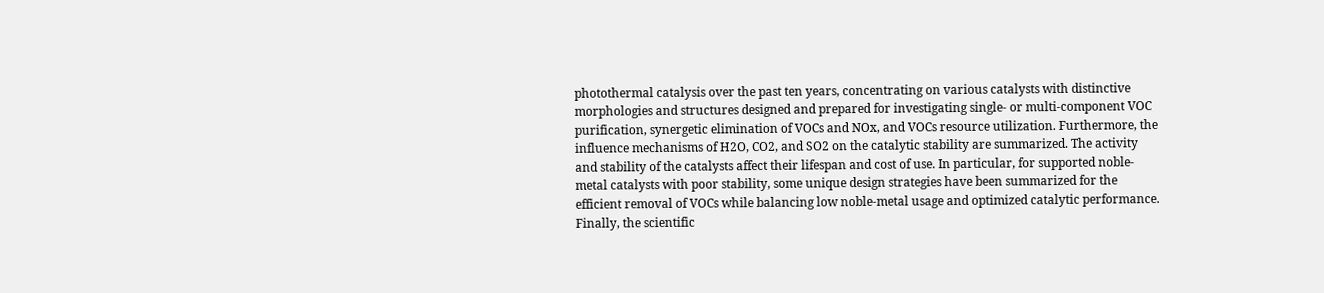photothermal catalysis over the past ten years, concentrating on various catalysts with distinctive morphologies and structures designed and prepared for investigating single- or multi-component VOC purification, synergetic elimination of VOCs and NOx, and VOCs resource utilization. Furthermore, the influence mechanisms of H2O, CO2, and SO2 on the catalytic stability are summarized. The activity and stability of the catalysts affect their lifespan and cost of use. In particular, for supported noble-metal catalysts with poor stability, some unique design strategies have been summarized for the efficient removal of VOCs while balancing low noble-metal usage and optimized catalytic performance. Finally, the scientific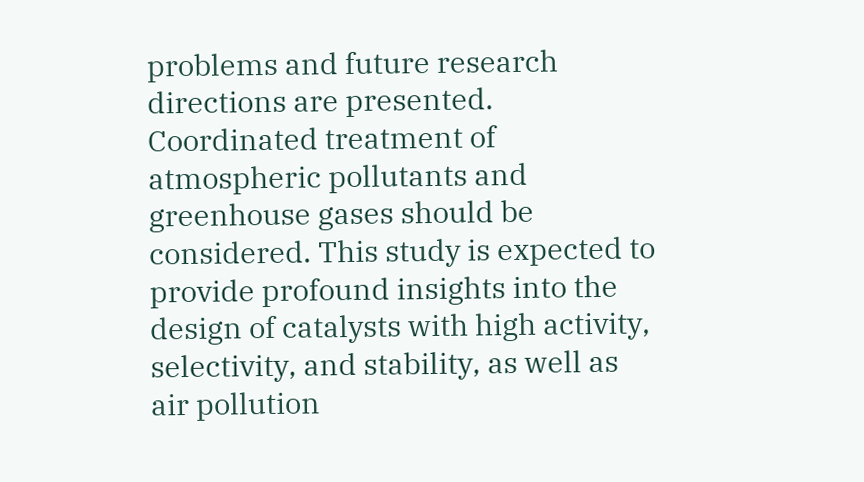problems and future research directions are presented. Coordinated treatment of atmospheric pollutants and greenhouse gases should be considered. This study is expected to provide profound insights into the design of catalysts with high activity, selectivity, and stability, as well as air pollution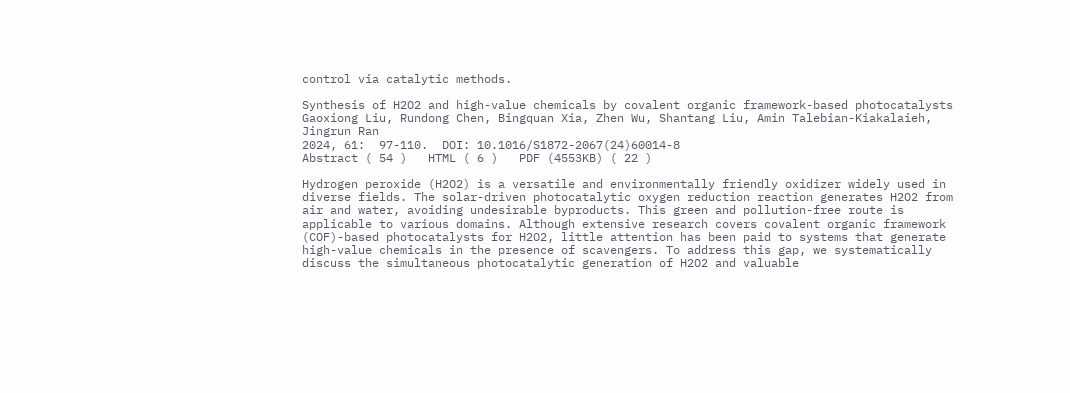control via catalytic methods.

Synthesis of H2O2 and high-value chemicals by covalent organic framework-based photocatalysts
Gaoxiong Liu, Rundong Chen, Bingquan Xia, Zhen Wu, Shantang Liu, Amin Talebian-Kiakalaieh, Jingrun Ran
2024, 61:  97-110.  DOI: 10.1016/S1872-2067(24)60014-8
Abstract ( 54 )   HTML ( 6 )   PDF (4553KB) ( 22 )

Hydrogen peroxide (H2O2) is a versatile and environmentally friendly oxidizer widely used in diverse fields. The solar-driven photocatalytic oxygen reduction reaction generates H2O2 from air and water, avoiding undesirable byproducts. This green and pollution-free route is applicable to various domains. Although extensive research covers covalent organic framework (COF)-based photocatalysts for H2O2, little attention has been paid to systems that generate high-value chemicals in the presence of scavengers. To address this gap, we systematically discuss the simultaneous photocatalytic generation of H2O2 and valuable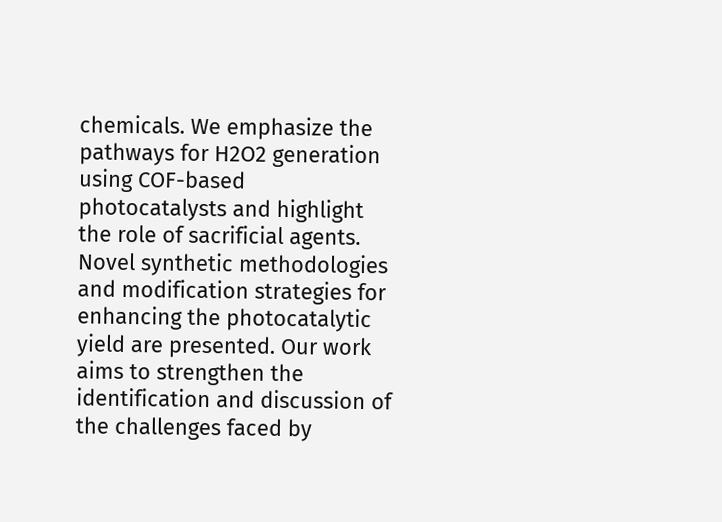chemicals. We emphasize the pathways for H2O2 generation using COF-based photocatalysts and highlight the role of sacrificial agents. Novel synthetic methodologies and modification strategies for enhancing the photocatalytic yield are presented. Our work aims to strengthen the identification and discussion of the challenges faced by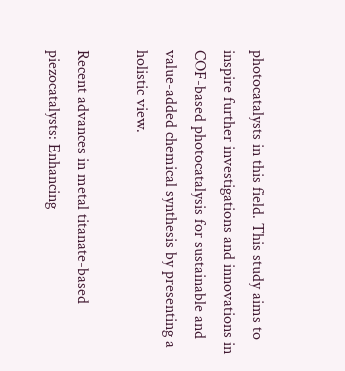photocatalysts in this field. This study aims to inspire further investigations and innovations in COF-based photocatalysis for sustainable and value-added chemical synthesis by presenting a holistic view.

Recent advances in metal titanate-based piezocatalysts: Enhancing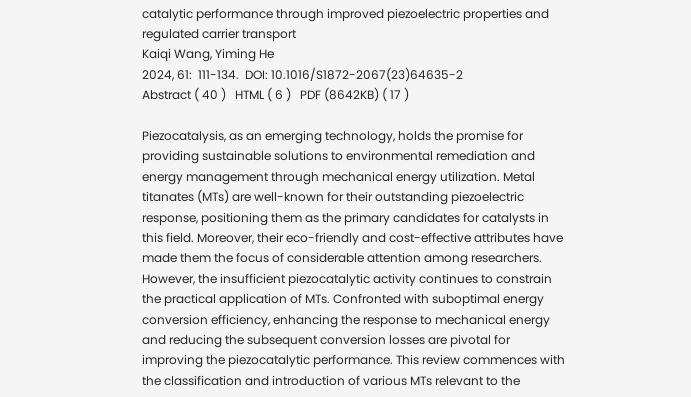catalytic performance through improved piezoelectric properties and regulated carrier transport
Kaiqi Wang, Yiming He
2024, 61:  111-134.  DOI: 10.1016/S1872-2067(23)64635-2
Abstract ( 40 )   HTML ( 6 )   PDF (8642KB) ( 17 )

Piezocatalysis, as an emerging technology, holds the promise for providing sustainable solutions to environmental remediation and energy management through mechanical energy utilization. Metal titanates (MTs) are well-known for their outstanding piezoelectric response, positioning them as the primary candidates for catalysts in this field. Moreover, their eco-friendly and cost-effective attributes have made them the focus of considerable attention among researchers. However, the insufficient piezocatalytic activity continues to constrain the practical application of MTs. Confronted with suboptimal energy conversion efficiency, enhancing the response to mechanical energy and reducing the subsequent conversion losses are pivotal for improving the piezocatalytic performance. This review commences with the classification and introduction of various MTs relevant to the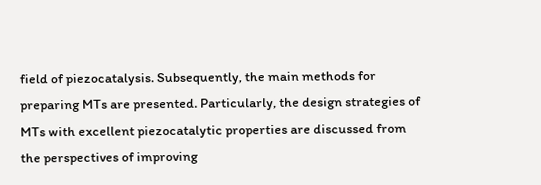field of piezocatalysis. Subsequently, the main methods for preparing MTs are presented. Particularly, the design strategies of MTs with excellent piezocatalytic properties are discussed from the perspectives of improving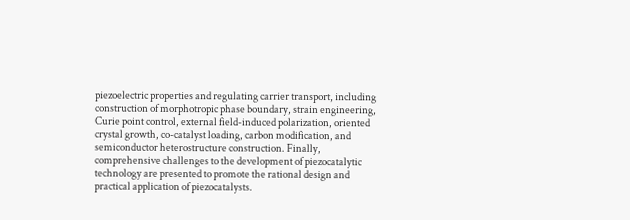piezoelectric properties and regulating carrier transport, including construction of morphotropic phase boundary, strain engineering, Curie point control, external field-induced polarization, oriented crystal growth, co-catalyst loading, carbon modification, and semiconductor heterostructure construction. Finally, comprehensive challenges to the development of piezocatalytic technology are presented to promote the rational design and practical application of piezocatalysts.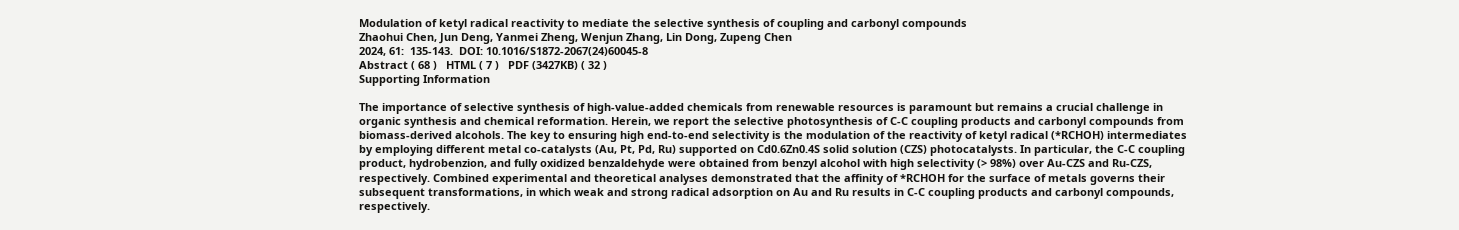Modulation of ketyl radical reactivity to mediate the selective synthesis of coupling and carbonyl compounds
Zhaohui Chen, Jun Deng, Yanmei Zheng, Wenjun Zhang, Lin Dong, Zupeng Chen
2024, 61:  135-143.  DOI: 10.1016/S1872-2067(24)60045-8
Abstract ( 68 )   HTML ( 7 )   PDF (3427KB) ( 32 )
Supporting Information

The importance of selective synthesis of high-value-added chemicals from renewable resources is paramount but remains a crucial challenge in organic synthesis and chemical reformation. Herein, we report the selective photosynthesis of C-C coupling products and carbonyl compounds from biomass-derived alcohols. The key to ensuring high end-to-end selectivity is the modulation of the reactivity of ketyl radical (*RCHOH) intermediates by employing different metal co-catalysts (Au, Pt, Pd, Ru) supported on Cd0.6Zn0.4S solid solution (CZS) photocatalysts. In particular, the C-C coupling product, hydrobenzion, and fully oxidized benzaldehyde were obtained from benzyl alcohol with high selectivity (> 98%) over Au-CZS and Ru-CZS, respectively. Combined experimental and theoretical analyses demonstrated that the affinity of *RCHOH for the surface of metals governs their subsequent transformations, in which weak and strong radical adsorption on Au and Ru results in C-C coupling products and carbonyl compounds, respectively.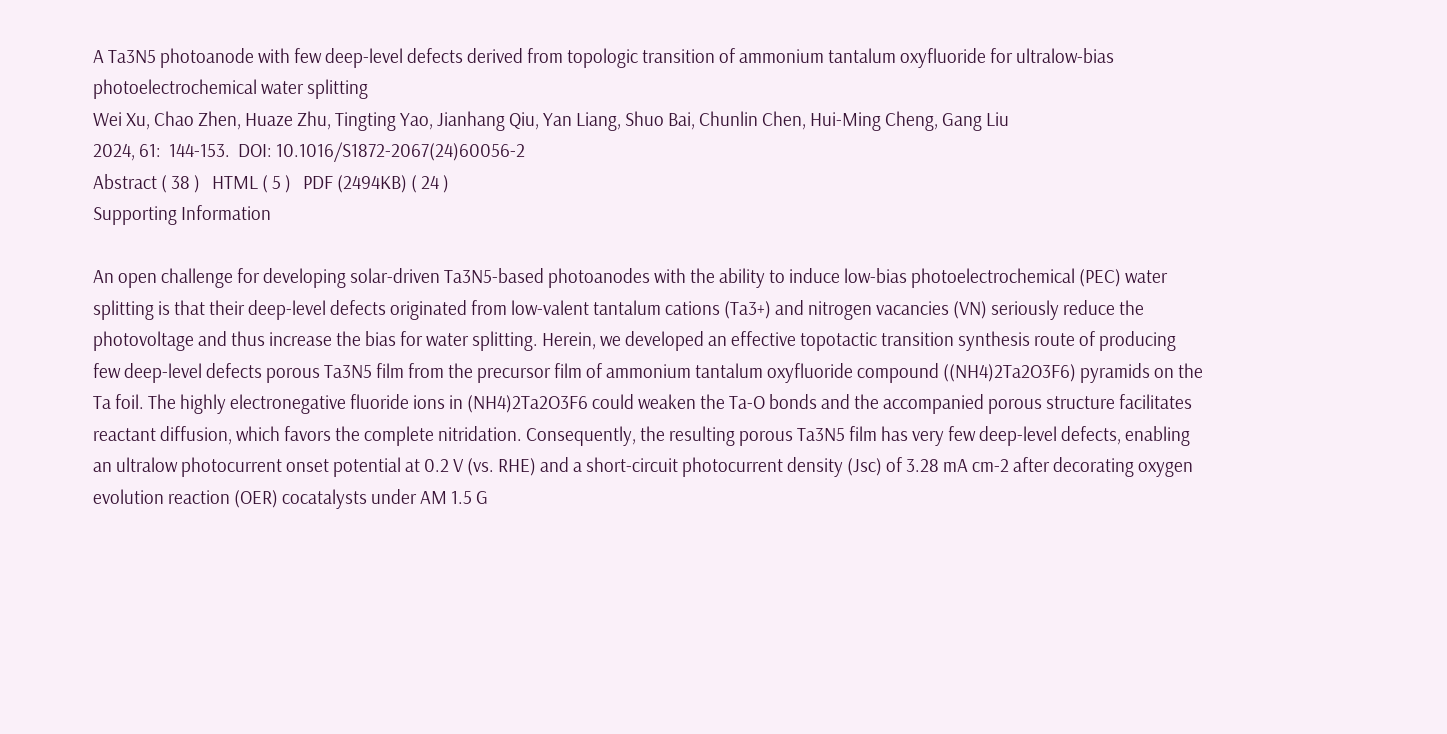A Ta3N5 photoanode with few deep-level defects derived from topologic transition of ammonium tantalum oxyfluoride for ultralow-bias photoelectrochemical water splitting
Wei Xu, Chao Zhen, Huaze Zhu, Tingting Yao, Jianhang Qiu, Yan Liang, Shuo Bai, Chunlin Chen, Hui-Ming Cheng, Gang Liu
2024, 61:  144-153.  DOI: 10.1016/S1872-2067(24)60056-2
Abstract ( 38 )   HTML ( 5 )   PDF (2494KB) ( 24 )
Supporting Information

An open challenge for developing solar-driven Ta3N5-based photoanodes with the ability to induce low-bias photoelectrochemical (PEC) water splitting is that their deep-level defects originated from low-valent tantalum cations (Ta3+) and nitrogen vacancies (VN) seriously reduce the photovoltage and thus increase the bias for water splitting. Herein, we developed an effective topotactic transition synthesis route of producing few deep-level defects porous Ta3N5 film from the precursor film of ammonium tantalum oxyfluoride compound ((NH4)2Ta2O3F6) pyramids on the Ta foil. The highly electronegative fluoride ions in (NH4)2Ta2O3F6 could weaken the Ta-O bonds and the accompanied porous structure facilitates reactant diffusion, which favors the complete nitridation. Consequently, the resulting porous Ta3N5 film has very few deep-level defects, enabling an ultralow photocurrent onset potential at 0.2 V (vs. RHE) and a short-circuit photocurrent density (Jsc) of 3.28 mA cm-2 after decorating oxygen evolution reaction (OER) cocatalysts under AM 1.5 G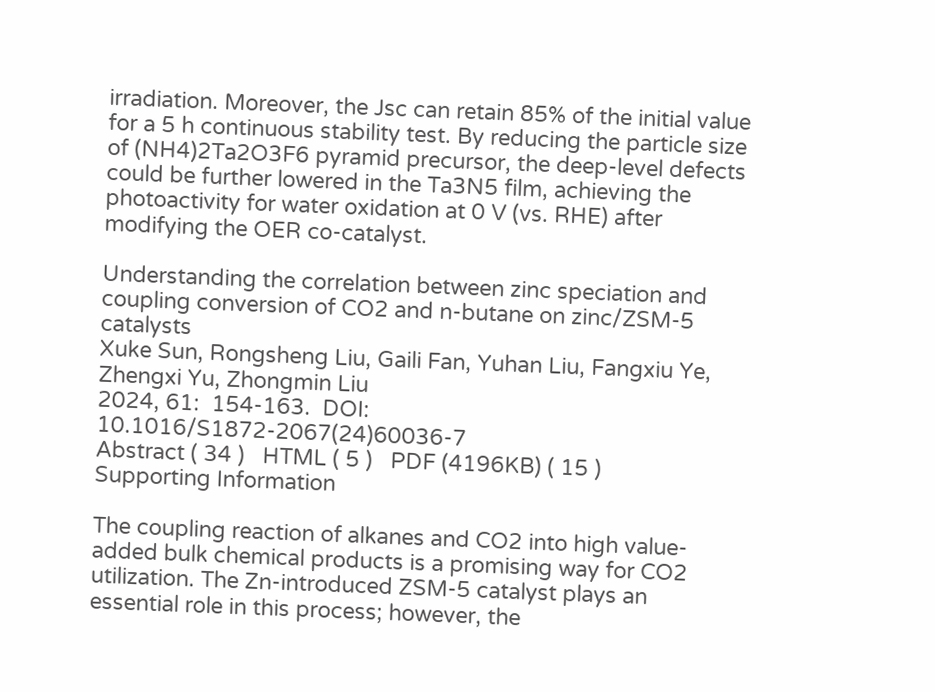irradiation. Moreover, the Jsc can retain 85% of the initial value for a 5 h continuous stability test. By reducing the particle size of (NH4)2Ta2O3F6 pyramid precursor, the deep-level defects could be further lowered in the Ta3N5 film, achieving the photoactivity for water oxidation at 0 V (vs. RHE) after modifying the OER co-catalyst.

Understanding the correlation between zinc speciation and coupling conversion of CO2 and n-butane on zinc/ZSM-5 catalysts
Xuke Sun, Rongsheng Liu, Gaili Fan, Yuhan Liu, Fangxiu Ye, Zhengxi Yu, Zhongmin Liu
2024, 61:  154-163.  DOI: 10.1016/S1872-2067(24)60036-7
Abstract ( 34 )   HTML ( 5 )   PDF (4196KB) ( 15 )
Supporting Information

The coupling reaction of alkanes and CO2 into high value-added bulk chemical products is a promising way for CO2 utilization. The Zn-introduced ZSM-5 catalyst plays an essential role in this process; however, the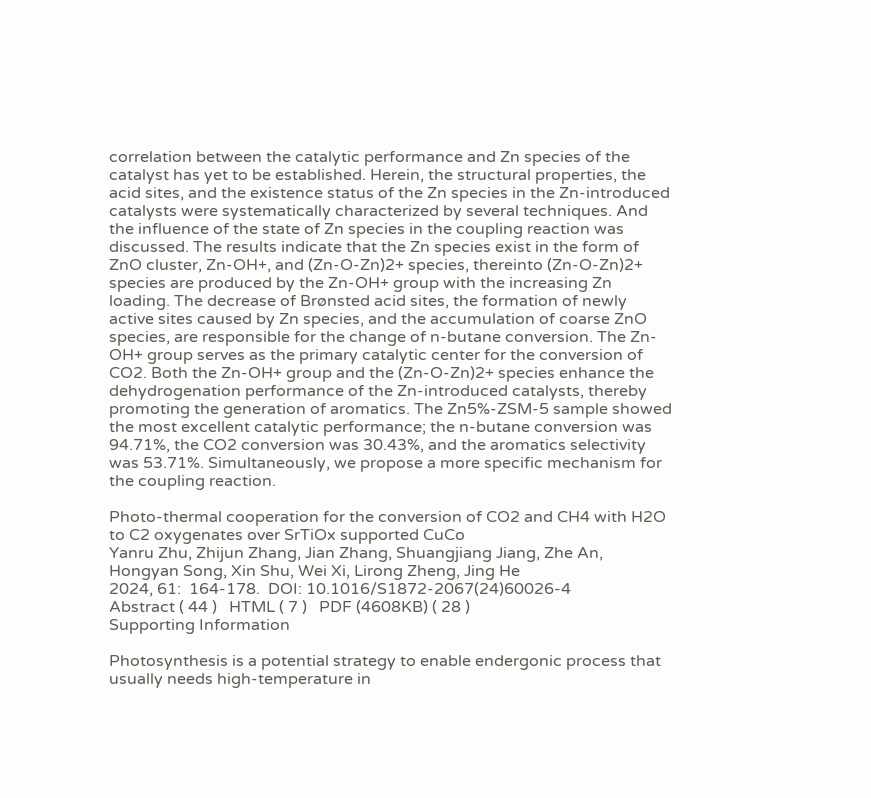correlation between the catalytic performance and Zn species of the catalyst has yet to be established. Herein, the structural properties, the acid sites, and the existence status of the Zn species in the Zn-introduced catalysts were systematically characterized by several techniques. And the influence of the state of Zn species in the coupling reaction was discussed. The results indicate that the Zn species exist in the form of ZnO cluster, Zn-OH+, and (Zn-O-Zn)2+ species, thereinto (Zn-O-Zn)2+ species are produced by the Zn-OH+ group with the increasing Zn loading. The decrease of Brønsted acid sites, the formation of newly active sites caused by Zn species, and the accumulation of coarse ZnO species, are responsible for the change of n-butane conversion. The Zn-OH+ group serves as the primary catalytic center for the conversion of CO2. Both the Zn-OH+ group and the (Zn-O-Zn)2+ species enhance the dehydrogenation performance of the Zn-introduced catalysts, thereby promoting the generation of aromatics. The Zn5%-ZSM-5 sample showed the most excellent catalytic performance; the n-butane conversion was 94.71%, the CO2 conversion was 30.43%, and the aromatics selectivity was 53.71%. Simultaneously, we propose a more specific mechanism for the coupling reaction.

Photo-thermal cooperation for the conversion of CO2 and CH4 with H2O to C2 oxygenates over SrTiOx supported CuCo
Yanru Zhu, Zhijun Zhang, Jian Zhang, Shuangjiang Jiang, Zhe An, Hongyan Song, Xin Shu, Wei Xi, Lirong Zheng, Jing He
2024, 61:  164-178.  DOI: 10.1016/S1872-2067(24)60026-4
Abstract ( 44 )   HTML ( 7 )   PDF (4608KB) ( 28 )
Supporting Information

Photosynthesis is a potential strategy to enable endergonic process that usually needs high-temperature in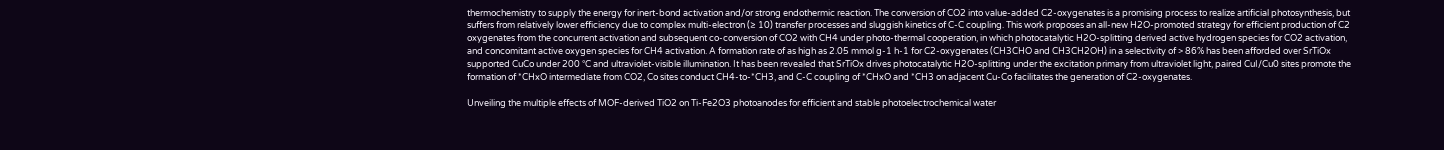thermochemistry to supply the energy for inert-bond activation and/or strong endothermic reaction. The conversion of CO2 into value-added C2-oxygenates is a promising process to realize artificial photosynthesis, but suffers from relatively lower efficiency due to complex multi-electron (≥ 10) transfer processes and sluggish kinetics of C-C coupling. This work proposes an all-new H2O-promoted strategy for efficient production of C2 oxygenates from the concurrent activation and subsequent co-conversion of CO2 with CH4 under photo-thermal cooperation, in which photocatalytic H2O-splitting derived active hydrogen species for CO2 activation, and concomitant active oxygen species for CH4 activation. A formation rate of as high as 2.05 mmol g-1 h-1 for C2-oxygenates (CH3CHO and CH3CH2OH) in a selectivity of > 86% has been afforded over SrTiOx supported CuCo under 200 °C and ultraviolet-visible illumination. It has been revealed that SrTiOx drives photocatalytic H2O-splitting under the excitation primary from ultraviolet light, paired CuI/Cu0 sites promote the formation of *CHxO intermediate from CO2, Co sites conduct CH4-to-*CH3, and C-C coupling of *CHxO and *CH3 on adjacent Cu-Co facilitates the generation of C2-oxygenates.

Unveiling the multiple effects of MOF-derived TiO2 on Ti-Fe2O3 photoanodes for efficient and stable photoelectrochemical water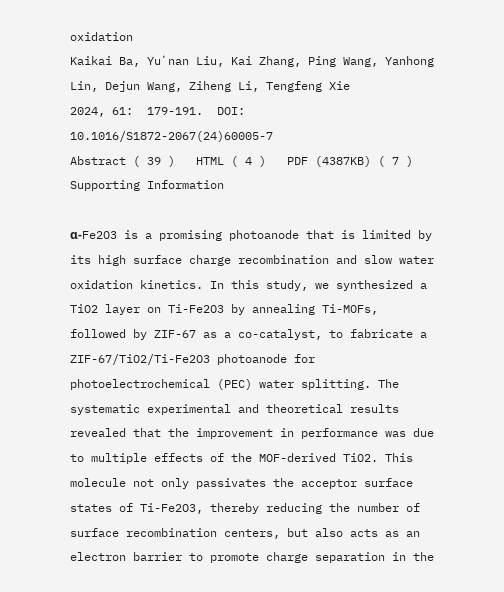oxidation
Kaikai Ba, Yuʼnan Liu, Kai Zhang, Ping Wang, Yanhong Lin, Dejun Wang, Ziheng Li, Tengfeng Xie
2024, 61:  179-191.  DOI: 10.1016/S1872-2067(24)60005-7
Abstract ( 39 )   HTML ( 4 )   PDF (4387KB) ( 7 )
Supporting Information

α-Fe2O3 is a promising photoanode that is limited by its high surface charge recombination and slow water oxidation kinetics. In this study, we synthesized a TiO2 layer on Ti-Fe2O3 by annealing Ti-MOFs, followed by ZIF-67 as a co-catalyst, to fabricate a ZIF-67/TiO2/Ti-Fe2O3 photoanode for photoelectrochemical (PEC) water splitting. The systematic experimental and theoretical results revealed that the improvement in performance was due to multiple effects of the MOF-derived TiO2. This molecule not only passivates the acceptor surface states of Ti-Fe2O3, thereby reducing the number of surface recombination centers, but also acts as an electron barrier to promote charge separation in the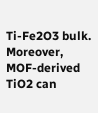Ti-Fe2O3 bulk. Moreover, MOF-derived TiO2 can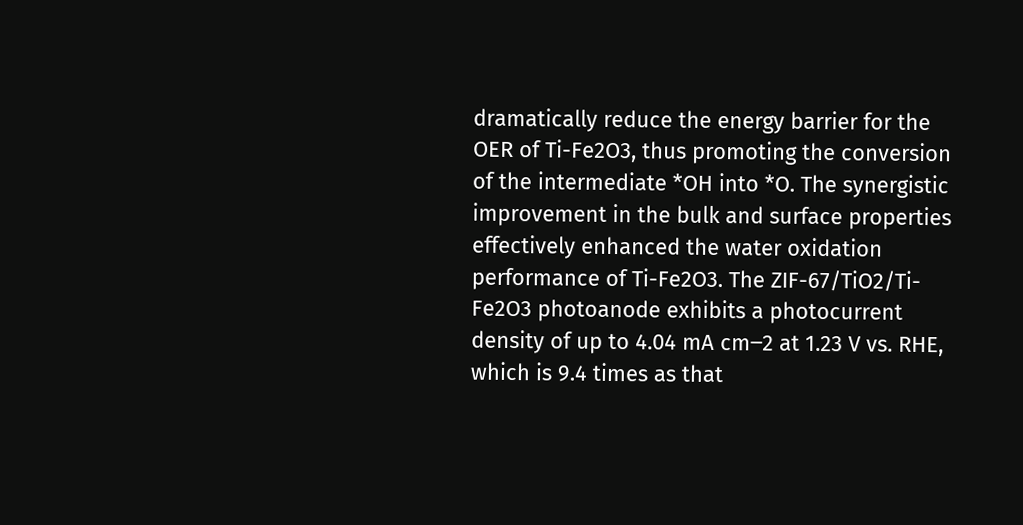dramatically reduce the energy barrier for the OER of Ti-Fe2O3, thus promoting the conversion of the intermediate *OH into *O. The synergistic improvement in the bulk and surface properties effectively enhanced the water oxidation performance of Ti-Fe2O3. The ZIF-67/TiO2/Ti-Fe2O3 photoanode exhibits a photocurrent density of up to 4.04 mA cm‒2 at 1.23 V vs. RHE, which is 9.4 times as that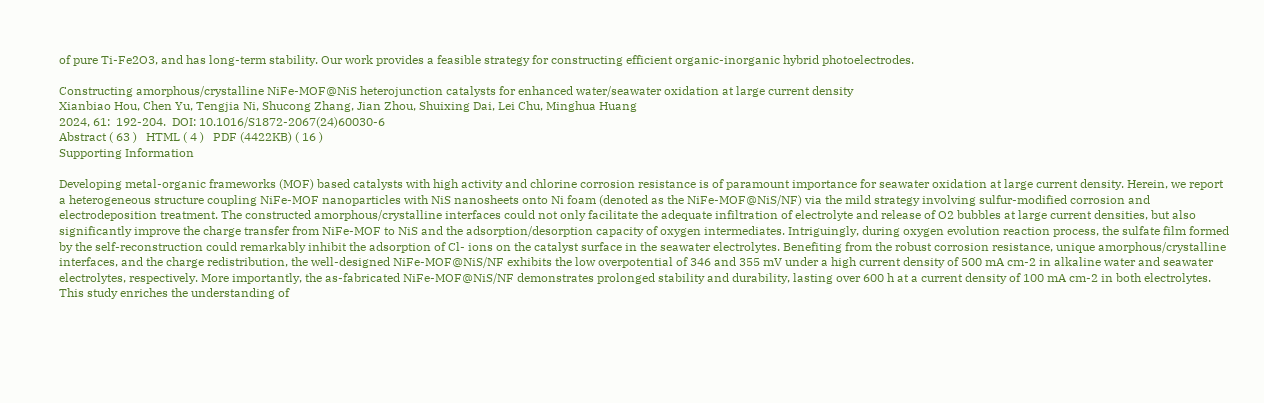of pure Ti-Fe2O3, and has long-term stability. Our work provides a feasible strategy for constructing efficient organic-inorganic hybrid photoelectrodes.

Constructing amorphous/crystalline NiFe-MOF@NiS heterojunction catalysts for enhanced water/seawater oxidation at large current density
Xianbiao Hou, Chen Yu, Tengjia Ni, Shucong Zhang, Jian Zhou, Shuixing Dai, Lei Chu, Minghua Huang
2024, 61:  192-204.  DOI: 10.1016/S1872-2067(24)60030-6
Abstract ( 63 )   HTML ( 4 )   PDF (4422KB) ( 16 )
Supporting Information

Developing metal-organic frameworks (MOF) based catalysts with high activity and chlorine corrosion resistance is of paramount importance for seawater oxidation at large current density. Herein, we report a heterogeneous structure coupling NiFe-MOF nanoparticles with NiS nanosheets onto Ni foam (denoted as the NiFe-MOF@NiS/NF) via the mild strategy involving sulfur-modified corrosion and electrodeposition treatment. The constructed amorphous/crystalline interfaces could not only facilitate the adequate infiltration of electrolyte and release of O2 bubbles at large current densities, but also significantly improve the charge transfer from NiFe-MOF to NiS and the adsorption/desorption capacity of oxygen intermediates. Intriguingly, during oxygen evolution reaction process, the sulfate film formed by the self-reconstruction could remarkably inhibit the adsorption of Cl- ions on the catalyst surface in the seawater electrolytes. Benefiting from the robust corrosion resistance, unique amorphous/crystalline interfaces, and the charge redistribution, the well-designed NiFe-MOF@NiS/NF exhibits the low overpotential of 346 and 355 mV under a high current density of 500 mA cm-2 in alkaline water and seawater electrolytes, respectively. More importantly, the as-fabricated NiFe-MOF@NiS/NF demonstrates prolonged stability and durability, lasting over 600 h at a current density of 100 mA cm-2 in both electrolytes. This study enriches the understanding of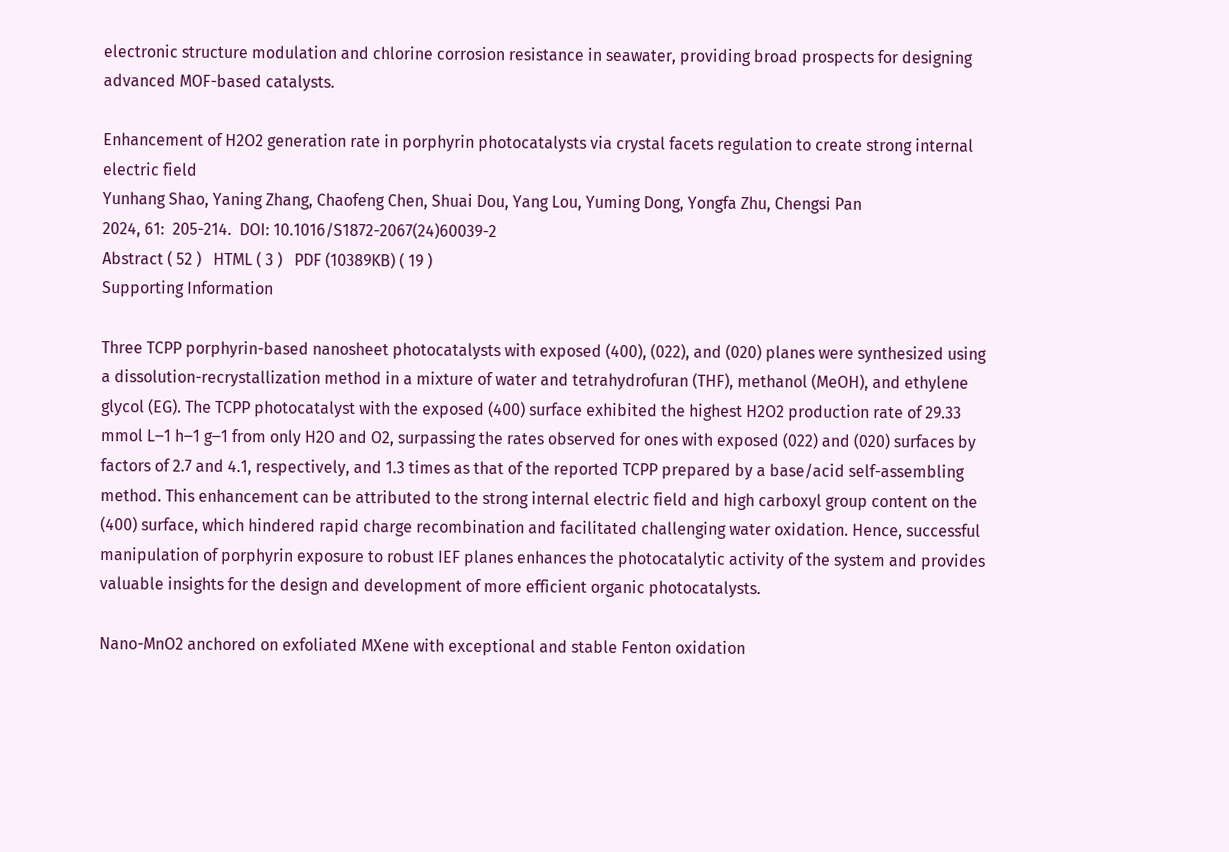electronic structure modulation and chlorine corrosion resistance in seawater, providing broad prospects for designing advanced MOF-based catalysts.

Enhancement of H2O2 generation rate in porphyrin photocatalysts via crystal facets regulation to create strong internal electric field
Yunhang Shao, Yaning Zhang, Chaofeng Chen, Shuai Dou, Yang Lou, Yuming Dong, Yongfa Zhu, Chengsi Pan
2024, 61:  205-214.  DOI: 10.1016/S1872-2067(24)60039-2
Abstract ( 52 )   HTML ( 3 )   PDF (10389KB) ( 19 )
Supporting Information

Three TCPP porphyrin-based nanosheet photocatalysts with exposed (400), (022), and (020) planes were synthesized using a dissolution-recrystallization method in a mixture of water and tetrahydrofuran (THF), methanol (MeOH), and ethylene glycol (EG). The TCPP photocatalyst with the exposed (400) surface exhibited the highest H2O2 production rate of 29.33 mmol L‒1 h‒1 g‒1 from only H2O and O2, surpassing the rates observed for ones with exposed (022) and (020) surfaces by factors of 2.7 and 4.1, respectively, and 1.3 times as that of the reported TCPP prepared by a base/acid self-assembling method. This enhancement can be attributed to the strong internal electric field and high carboxyl group content on the (400) surface, which hindered rapid charge recombination and facilitated challenging water oxidation. Hence, successful manipulation of porphyrin exposure to robust IEF planes enhances the photocatalytic activity of the system and provides valuable insights for the design and development of more efficient organic photocatalysts.

Nano-MnO2 anchored on exfoliated MXene with exceptional and stable Fenton oxidation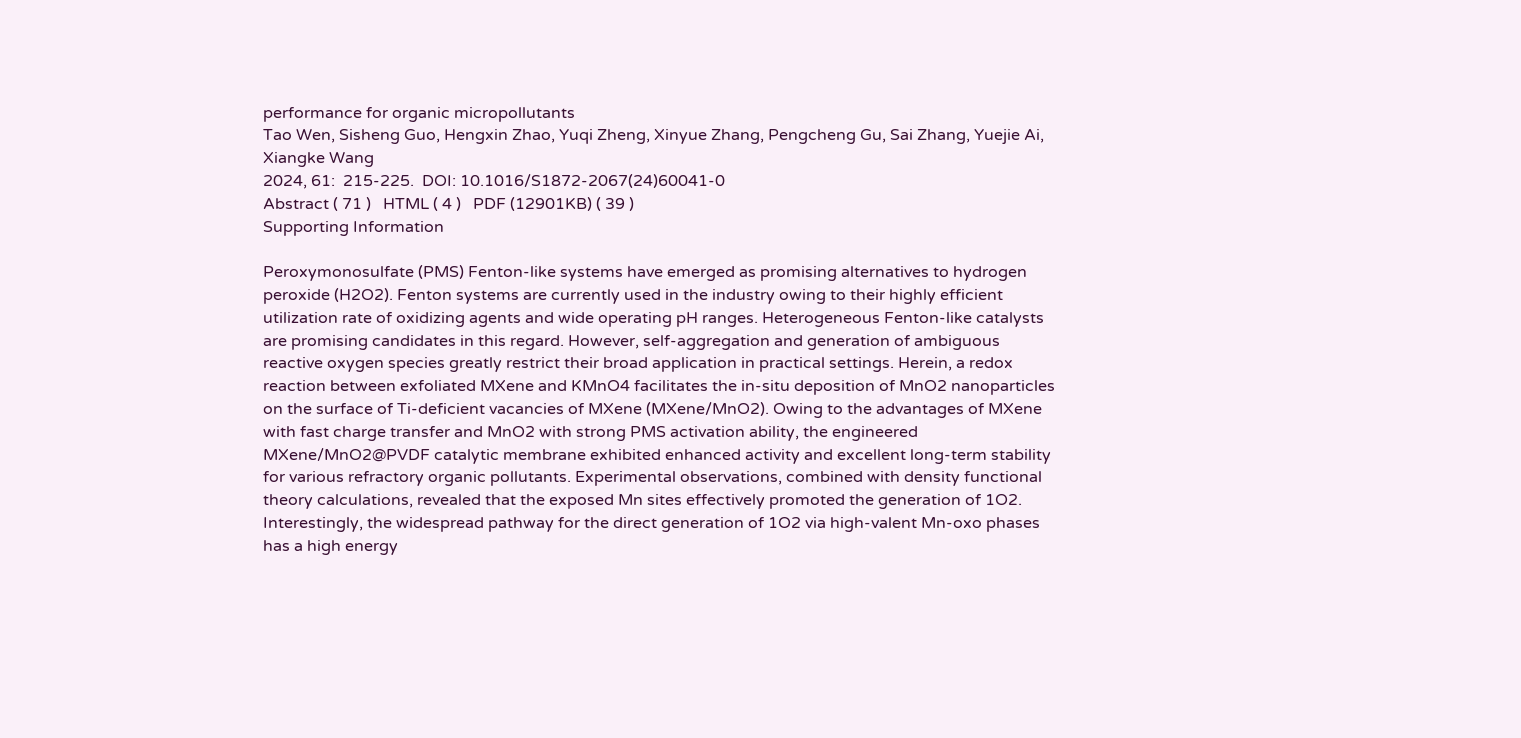performance for organic micropollutants
Tao Wen, Sisheng Guo, Hengxin Zhao, Yuqi Zheng, Xinyue Zhang, Pengcheng Gu, Sai Zhang, Yuejie Ai, Xiangke Wang
2024, 61:  215-225.  DOI: 10.1016/S1872-2067(24)60041-0
Abstract ( 71 )   HTML ( 4 )   PDF (12901KB) ( 39 )
Supporting Information

Peroxymonosulfate (PMS) Fenton-like systems have emerged as promising alternatives to hydrogen peroxide (H2O2). Fenton systems are currently used in the industry owing to their highly efficient utilization rate of oxidizing agents and wide operating pH ranges. Heterogeneous Fenton-like catalysts are promising candidates in this regard. However, self-aggregation and generation of ambiguous reactive oxygen species greatly restrict their broad application in practical settings. Herein, a redox reaction between exfoliated MXene and KMnO4 facilitates the in-situ deposition of MnO2 nanoparticles on the surface of Ti-deficient vacancies of MXene (MXene/MnO2). Owing to the advantages of MXene with fast charge transfer and MnO2 with strong PMS activation ability, the engineered MXene/MnO2@PVDF catalytic membrane exhibited enhanced activity and excellent long-term stability for various refractory organic pollutants. Experimental observations, combined with density functional theory calculations, revealed that the exposed Mn sites effectively promoted the generation of 1O2. Interestingly, the widespread pathway for the direct generation of 1O2 via high-valent Mn-oxo phases has a high energy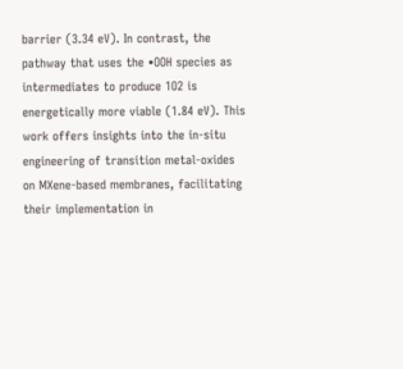barrier (3.34 eV). In contrast, the pathway that uses the •OOH species as intermediates to produce 1O2 is energetically more viable (1.84 eV). This work offers insights into the in-situ engineering of transition metal-oxides on MXene-based membranes, facilitating their implementation in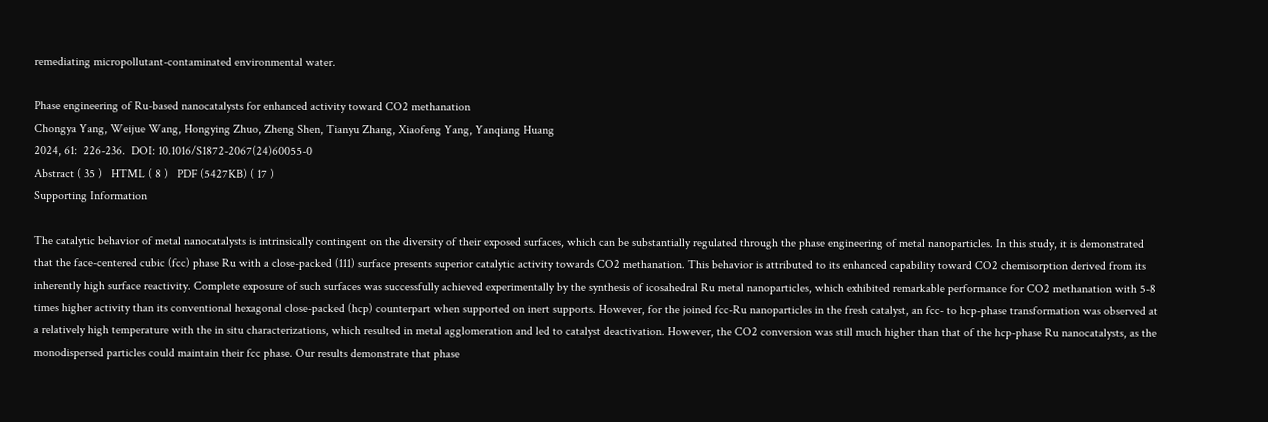remediating micropollutant-contaminated environmental water.

Phase engineering of Ru-based nanocatalysts for enhanced activity toward CO2 methanation
Chongya Yang, Weijue Wang, Hongying Zhuo, Zheng Shen, Tianyu Zhang, Xiaofeng Yang, Yanqiang Huang
2024, 61:  226-236.  DOI: 10.1016/S1872-2067(24)60055-0
Abstract ( 35 )   HTML ( 8 )   PDF (5427KB) ( 17 )
Supporting Information

The catalytic behavior of metal nanocatalysts is intrinsically contingent on the diversity of their exposed surfaces, which can be substantially regulated through the phase engineering of metal nanoparticles. In this study, it is demonstrated that the face-centered cubic (fcc) phase Ru with a close-packed (111) surface presents superior catalytic activity towards CO2 methanation. This behavior is attributed to its enhanced capability toward CO2 chemisorption derived from its inherently high surface reactivity. Complete exposure of such surfaces was successfully achieved experimentally by the synthesis of icosahedral Ru metal nanoparticles, which exhibited remarkable performance for CO2 methanation with 5-8 times higher activity than its conventional hexagonal close-packed (hcp) counterpart when supported on inert supports. However, for the joined fcc-Ru nanoparticles in the fresh catalyst, an fcc- to hcp-phase transformation was observed at a relatively high temperature with the in situ characterizations, which resulted in metal agglomeration and led to catalyst deactivation. However, the CO2 conversion was still much higher than that of the hcp-phase Ru nanocatalysts, as the monodispersed particles could maintain their fcc phase. Our results demonstrate that phase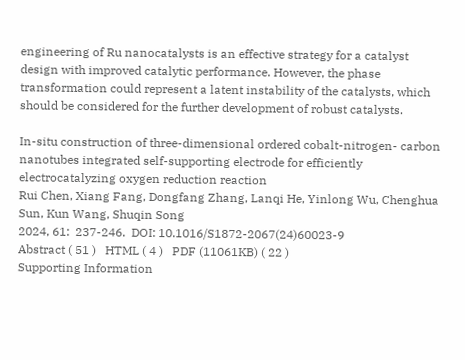engineering of Ru nanocatalysts is an effective strategy for a catalyst design with improved catalytic performance. However, the phase transformation could represent a latent instability of the catalysts, which should be considered for the further development of robust catalysts.

In-situ construction of three-dimensional ordered cobalt-nitrogen- carbon nanotubes integrated self-supporting electrode for efficiently electrocatalyzing oxygen reduction reaction
Rui Chen, Xiang Fang, Dongfang Zhang, Lanqi He, Yinlong Wu, Chenghua Sun, Kun Wang, Shuqin Song
2024, 61:  237-246.  DOI: 10.1016/S1872-2067(24)60023-9
Abstract ( 51 )   HTML ( 4 )   PDF (11061KB) ( 22 )
Supporting Information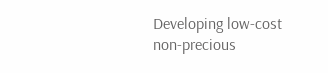Developing low-cost non-precious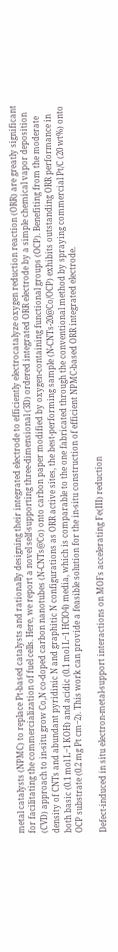metal catalysts (NPMC) to replace Pt-based catalysts and rationally designing their integrated electrode to efficiently electrocatalyze oxygen reduction reaction (ORR) are greatly significant for facilitating the commercialization of fuel cells. Here, we report a novel self-supporting three-dimensional (3D) ordered integrated ORR electrode by a simple chemical vapor deposition (CVD) approach to in-situ grow Co,N co-doped carbon nanotubes (N-CNTs@Co) onto carbon paper modified by oxygen-containing functional groups (OCP). Benefiting from the moderate density of CNTs and abundant pyridinic N and graphitic N configurations as ORR active sites, the best-performing sample (N-CNTs-20@Co/OCP) exhibits outstanding ORR performance in both basic (0.1 mol L‒1 KOH) and acidic (0.1 mol L‒1 HClO4) media, which is comparable to the one fabricated through the conventional method by spraying commercial Pt/C (20 wt%) onto OCP substrate (0.2 mg Pt cm‒2). This work can provide a feasible solution for the in-situ construction of efficient NPMC-based ORR integrated electrode.

Defect-induced in situ electron-metal-support interactions on MOFs accelerating Fe(III) reduction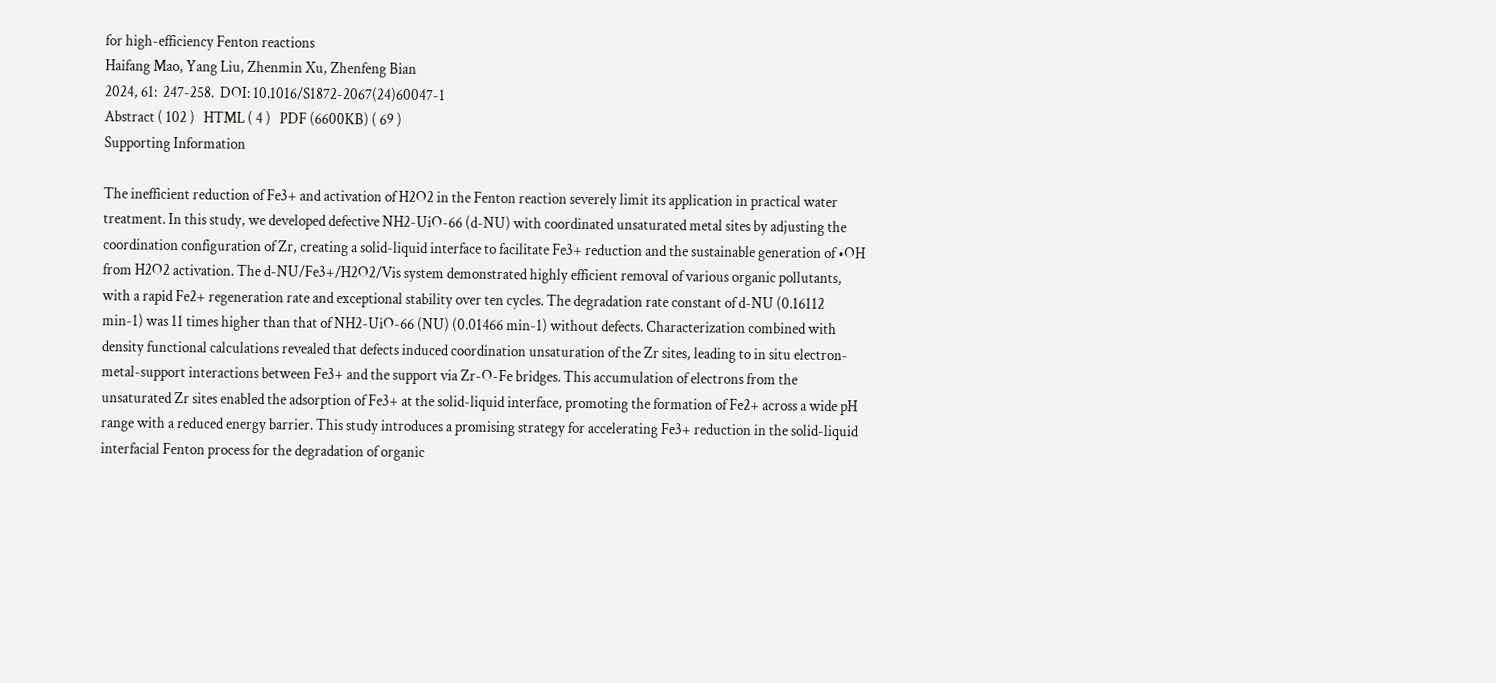for high-efficiency Fenton reactions
Haifang Mao, Yang Liu, Zhenmin Xu, Zhenfeng Bian
2024, 61:  247-258.  DOI: 10.1016/S1872-2067(24)60047-1
Abstract ( 102 )   HTML ( 4 )   PDF (6600KB) ( 69 )
Supporting Information

The inefficient reduction of Fe3+ and activation of H2O2 in the Fenton reaction severely limit its application in practical water treatment. In this study, we developed defective NH2-UiO-66 (d-NU) with coordinated unsaturated metal sites by adjusting the coordination configuration of Zr, creating a solid-liquid interface to facilitate Fe3+ reduction and the sustainable generation of •OH from H2O2 activation. The d-NU/Fe3+/H2O2/Vis system demonstrated highly efficient removal of various organic pollutants, with a rapid Fe2+ regeneration rate and exceptional stability over ten cycles. The degradation rate constant of d-NU (0.16112 min-1) was 11 times higher than that of NH2-UiO-66 (NU) (0.01466 min-1) without defects. Characterization combined with density functional calculations revealed that defects induced coordination unsaturation of the Zr sites, leading to in situ electron-metal-support interactions between Fe3+ and the support via Zr-O-Fe bridges. This accumulation of electrons from the unsaturated Zr sites enabled the adsorption of Fe3+ at the solid-liquid interface, promoting the formation of Fe2+ across a wide pH range with a reduced energy barrier. This study introduces a promising strategy for accelerating Fe3+ reduction in the solid-liquid interfacial Fenton process for the degradation of organic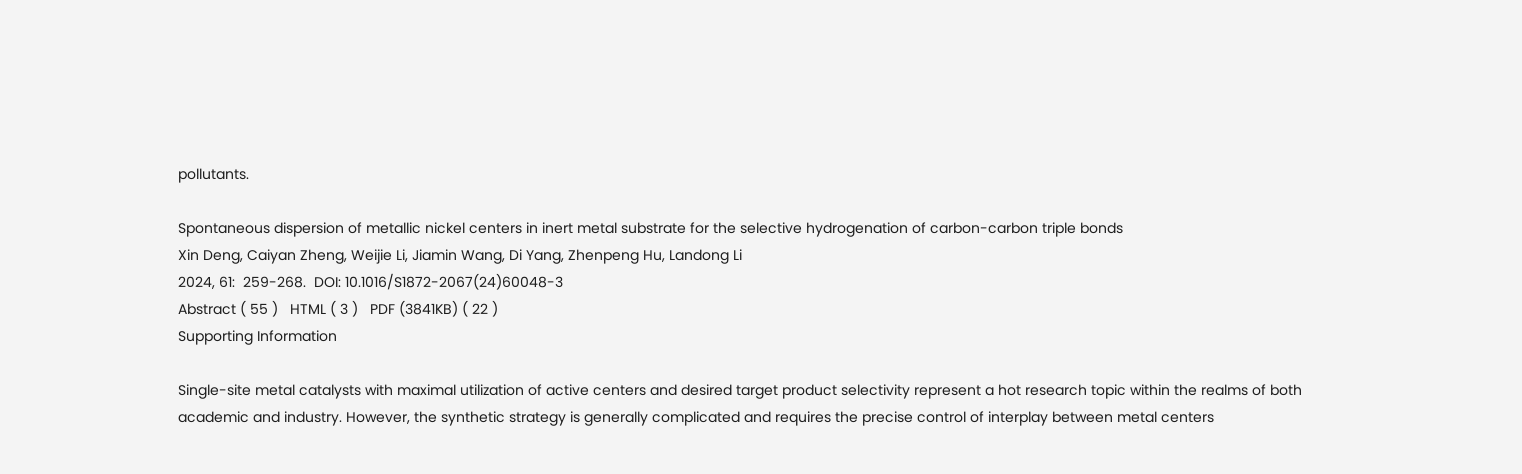pollutants.

Spontaneous dispersion of metallic nickel centers in inert metal substrate for the selective hydrogenation of carbon-carbon triple bonds
Xin Deng, Caiyan Zheng, Weijie Li, Jiamin Wang, Di Yang, Zhenpeng Hu, Landong Li
2024, 61:  259-268.  DOI: 10.1016/S1872-2067(24)60048-3
Abstract ( 55 )   HTML ( 3 )   PDF (3841KB) ( 22 )
Supporting Information

Single-site metal catalysts with maximal utilization of active centers and desired target product selectivity represent a hot research topic within the realms of both academic and industry. However, the synthetic strategy is generally complicated and requires the precise control of interplay between metal centers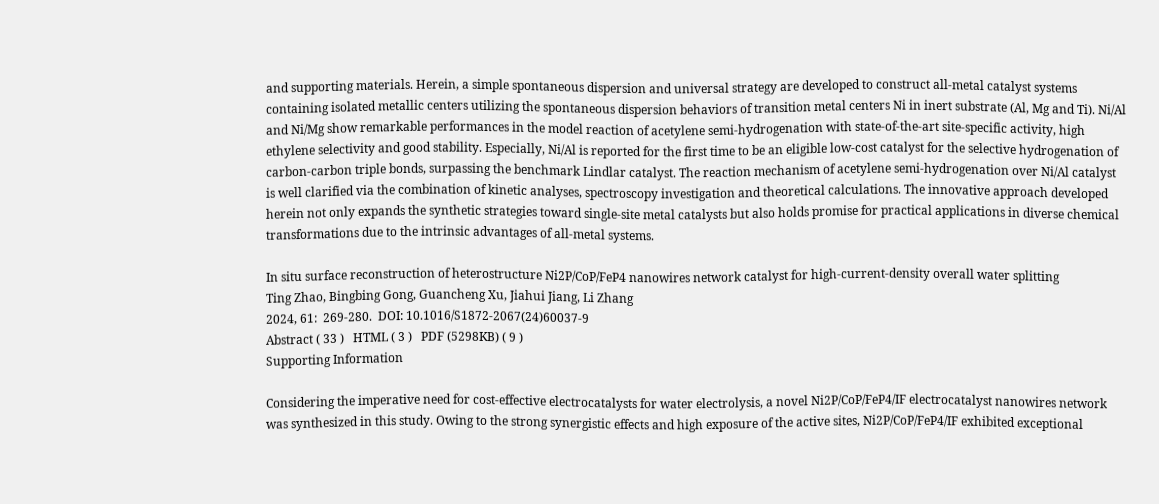and supporting materials. Herein, a simple spontaneous dispersion and universal strategy are developed to construct all-metal catalyst systems containing isolated metallic centers utilizing the spontaneous dispersion behaviors of transition metal centers Ni in inert substrate (Al, Mg and Ti). Ni/Al and Ni/Mg show remarkable performances in the model reaction of acetylene semi-hydrogenation with state-of-the-art site-specific activity, high ethylene selectivity and good stability. Especially, Ni/Al is reported for the first time to be an eligible low-cost catalyst for the selective hydrogenation of carbon-carbon triple bonds, surpassing the benchmark Lindlar catalyst. The reaction mechanism of acetylene semi-hydrogenation over Ni/Al catalyst is well clarified via the combination of kinetic analyses, spectroscopy investigation and theoretical calculations. The innovative approach developed herein not only expands the synthetic strategies toward single-site metal catalysts but also holds promise for practical applications in diverse chemical transformations due to the intrinsic advantages of all-metal systems.

In situ surface reconstruction of heterostructure Ni2P/CoP/FeP4 nanowires network catalyst for high-current-density overall water splitting
Ting Zhao, Bingbing Gong, Guancheng Xu, Jiahui Jiang, Li Zhang
2024, 61:  269-280.  DOI: 10.1016/S1872-2067(24)60037-9
Abstract ( 33 )   HTML ( 3 )   PDF (5298KB) ( 9 )
Supporting Information

Considering the imperative need for cost-effective electrocatalysts for water electrolysis, a novel Ni2P/CoP/FeP4/IF electrocatalyst nanowires network was synthesized in this study. Owing to the strong synergistic effects and high exposure of the active sites, Ni2P/CoP/FeP4/IF exhibited exceptional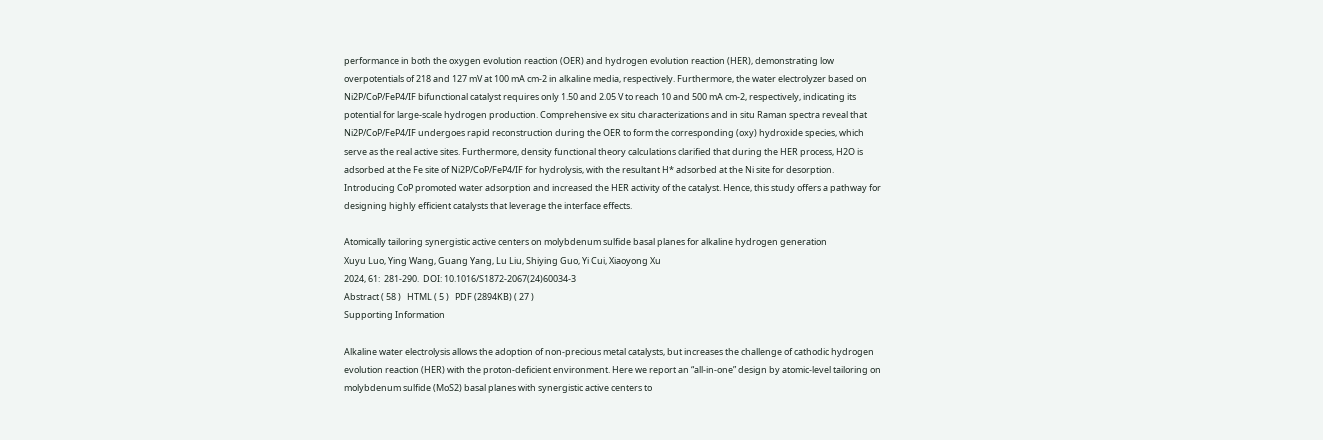performance in both the oxygen evolution reaction (OER) and hydrogen evolution reaction (HER), demonstrating low overpotentials of 218 and 127 mV at 100 mA cm-2 in alkaline media, respectively. Furthermore, the water electrolyzer based on Ni2P/CoP/FeP4/IF bifunctional catalyst requires only 1.50 and 2.05 V to reach 10 and 500 mA cm-2, respectively, indicating its potential for large-scale hydrogen production. Comprehensive ex situ characterizations and in situ Raman spectra reveal that Ni2P/CoP/FeP4/IF undergoes rapid reconstruction during the OER to form the corresponding (oxy) hydroxide species, which serve as the real active sites. Furthermore, density functional theory calculations clarified that during the HER process, H2O is adsorbed at the Fe site of Ni2P/CoP/FeP4/IF for hydrolysis, with the resultant H* adsorbed at the Ni site for desorption. Introducing CoP promoted water adsorption and increased the HER activity of the catalyst. Hence, this study offers a pathway for designing highly efficient catalysts that leverage the interface effects.

Atomically tailoring synergistic active centers on molybdenum sulfide basal planes for alkaline hydrogen generation
Xuyu Luo, Ying Wang, Guang Yang, Lu Liu, Shiying Guo, Yi Cui, Xiaoyong Xu
2024, 61:  281-290.  DOI: 10.1016/S1872-2067(24)60034-3
Abstract ( 58 )   HTML ( 5 )   PDF (2894KB) ( 27 )
Supporting Information

Alkaline water electrolysis allows the adoption of non-precious metal catalysts, but increases the challenge of cathodic hydrogen evolution reaction (HER) with the proton-deficient environment. Here we report an “all-in-one” design by atomic-level tailoring on molybdenum sulfide (MoS2) basal planes with synergistic active centers to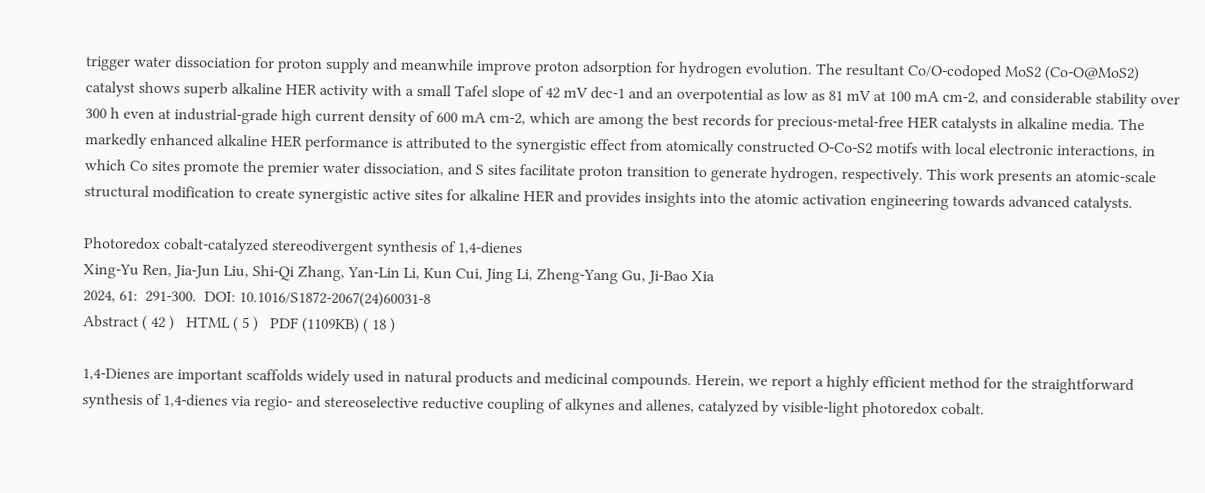trigger water dissociation for proton supply and meanwhile improve proton adsorption for hydrogen evolution. The resultant Co/O-codoped MoS2 (Co-O@MoS2) catalyst shows superb alkaline HER activity with a small Tafel slope of 42 mV dec-1 and an overpotential as low as 81 mV at 100 mA cm-2, and considerable stability over 300 h even at industrial-grade high current density of 600 mA cm-2, which are among the best records for precious-metal-free HER catalysts in alkaline media. The markedly enhanced alkaline HER performance is attributed to the synergistic effect from atomically constructed O-Co-S2 motifs with local electronic interactions, in which Co sites promote the premier water dissociation, and S sites facilitate proton transition to generate hydrogen, respectively. This work presents an atomic-scale structural modification to create synergistic active sites for alkaline HER and provides insights into the atomic activation engineering towards advanced catalysts.

Photoredox cobalt-catalyzed stereodivergent synthesis of 1,4-dienes
Xing-Yu Ren, Jia-Jun Liu, Shi-Qi Zhang, Yan-Lin Li, Kun Cui, Jing Li, Zheng-Yang Gu, Ji-Bao Xia
2024, 61:  291-300.  DOI: 10.1016/S1872-2067(24)60031-8
Abstract ( 42 )   HTML ( 5 )   PDF (1109KB) ( 18 )

1,4-Dienes are important scaffolds widely used in natural products and medicinal compounds. Herein, we report a highly efficient method for the straightforward synthesis of 1,4-dienes via regio- and stereoselective reductive coupling of alkynes and allenes, catalyzed by visible-light photoredox cobalt.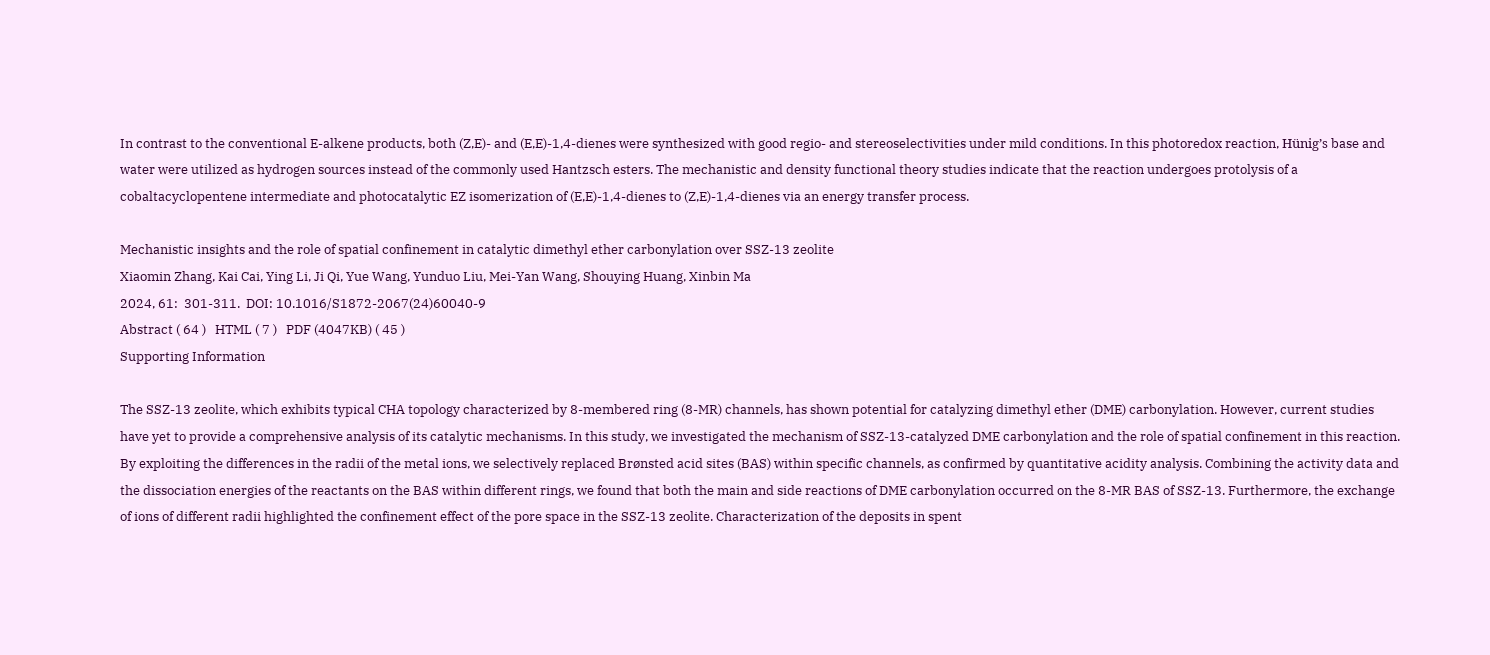In contrast to the conventional E-alkene products, both (Z,E)- and (E,E)-1,4-dienes were synthesized with good regio- and stereoselectivities under mild conditions. In this photoredox reaction, Hünig’s base and water were utilized as hydrogen sources instead of the commonly used Hantzsch esters. The mechanistic and density functional theory studies indicate that the reaction undergoes protolysis of a cobaltacyclopentene intermediate and photocatalytic EZ isomerization of (E,E)-1,4-dienes to (Z,E)-1,4-dienes via an energy transfer process.

Mechanistic insights and the role of spatial confinement in catalytic dimethyl ether carbonylation over SSZ-13 zeolite
Xiaomin Zhang, Kai Cai, Ying Li, Ji Qi, Yue Wang, Yunduo Liu, Mei-Yan Wang, Shouying Huang, Xinbin Ma
2024, 61:  301-311.  DOI: 10.1016/S1872-2067(24)60040-9
Abstract ( 64 )   HTML ( 7 )   PDF (4047KB) ( 45 )
Supporting Information

The SSZ-13 zeolite, which exhibits typical CHA topology characterized by 8-membered ring (8-MR) channels, has shown potential for catalyzing dimethyl ether (DME) carbonylation. However, current studies have yet to provide a comprehensive analysis of its catalytic mechanisms. In this study, we investigated the mechanism of SSZ-13-catalyzed DME carbonylation and the role of spatial confinement in this reaction. By exploiting the differences in the radii of the metal ions, we selectively replaced Brønsted acid sites (BAS) within specific channels, as confirmed by quantitative acidity analysis. Combining the activity data and the dissociation energies of the reactants on the BAS within different rings, we found that both the main and side reactions of DME carbonylation occurred on the 8-MR BAS of SSZ-13. Furthermore, the exchange of ions of different radii highlighted the confinement effect of the pore space in the SSZ-13 zeolite. Characterization of the deposits in spent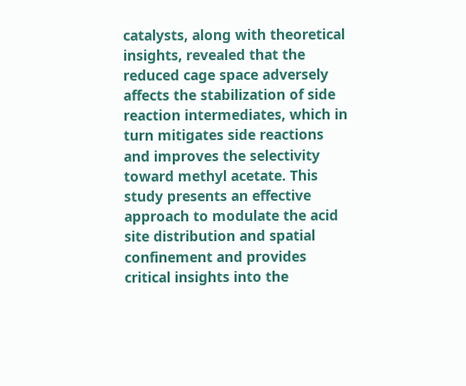catalysts, along with theoretical insights, revealed that the reduced cage space adversely affects the stabilization of side reaction intermediates, which in turn mitigates side reactions and improves the selectivity toward methyl acetate. This study presents an effective approach to modulate the acid site distribution and spatial confinement and provides critical insights into the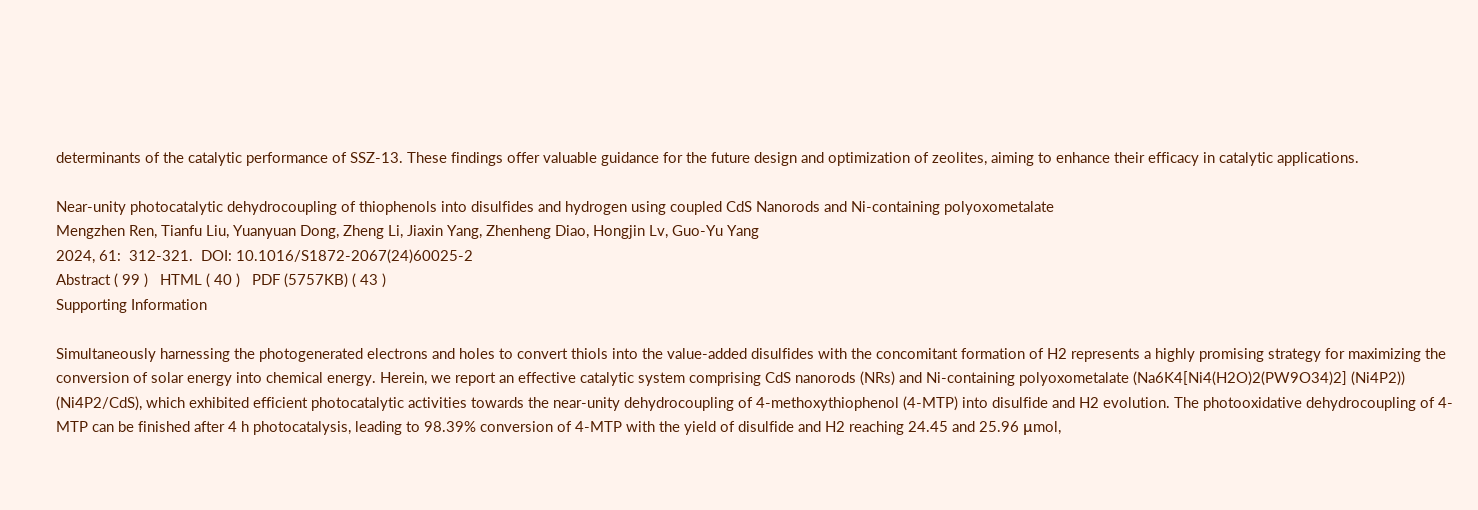determinants of the catalytic performance of SSZ-13. These findings offer valuable guidance for the future design and optimization of zeolites, aiming to enhance their efficacy in catalytic applications.

Near-unity photocatalytic dehydrocoupling of thiophenols into disulfides and hydrogen using coupled CdS Nanorods and Ni-containing polyoxometalate
Mengzhen Ren, Tianfu Liu, Yuanyuan Dong, Zheng Li, Jiaxin Yang, Zhenheng Diao, Hongjin Lv, Guo-Yu Yang
2024, 61:  312-321.  DOI: 10.1016/S1872-2067(24)60025-2
Abstract ( 99 )   HTML ( 40 )   PDF (5757KB) ( 43 )
Supporting Information

Simultaneously harnessing the photogenerated electrons and holes to convert thiols into the value-added disulfides with the concomitant formation of H2 represents a highly promising strategy for maximizing the conversion of solar energy into chemical energy. Herein, we report an effective catalytic system comprising CdS nanorods (NRs) and Ni-containing polyoxometalate (Na6K4[Ni4(H2O)2(PW9O34)2] (Ni4P2)) (Ni4P2/CdS), which exhibited efficient photocatalytic activities towards the near-unity dehydrocoupling of 4-methoxythiophenol (4-MTP) into disulfide and H2 evolution. The photooxidative dehydrocoupling of 4-MTP can be finished after 4 h photocatalysis, leading to 98.39% conversion of 4-MTP with the yield of disulfide and H2 reaching 24.45 and 25.96 μmol,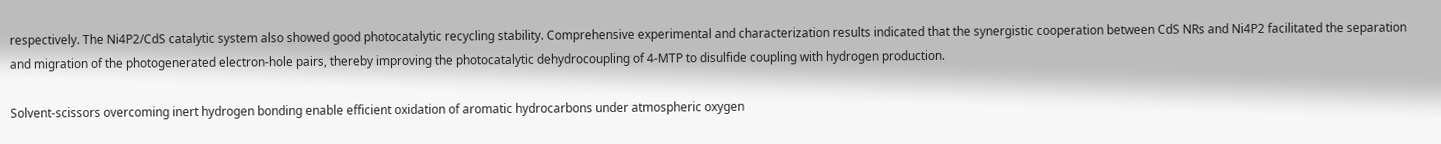respectively. The Ni4P2/CdS catalytic system also showed good photocatalytic recycling stability. Comprehensive experimental and characterization results indicated that the synergistic cooperation between CdS NRs and Ni4P2 facilitated the separation and migration of the photogenerated electron-hole pairs, thereby improving the photocatalytic dehydrocoupling of 4-MTP to disulfide coupling with hydrogen production.

Solvent-scissors overcoming inert hydrogen bonding enable efficient oxidation of aromatic hydrocarbons under atmospheric oxygen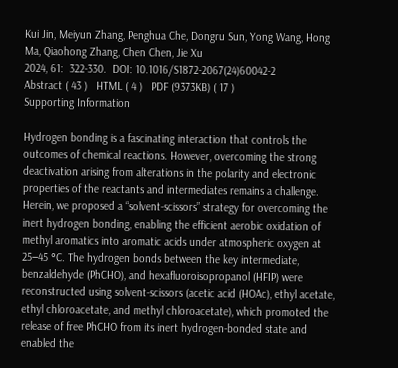Kui Jin, Meiyun Zhang, Penghua Che, Dongru Sun, Yong Wang, Hong Ma, Qiaohong Zhang, Chen Chen, Jie Xu
2024, 61:  322-330.  DOI: 10.1016/S1872-2067(24)60042-2
Abstract ( 43 )   HTML ( 4 )   PDF (9373KB) ( 17 )
Supporting Information

Hydrogen bonding is a fascinating interaction that controls the outcomes of chemical reactions. However, overcoming the strong deactivation arising from alterations in the polarity and electronic properties of the reactants and intermediates remains a challenge. Herein, we proposed a “solvent-scissors” strategy for overcoming the inert hydrogen bonding, enabling the efficient aerobic oxidation of methyl aromatics into aromatic acids under atmospheric oxygen at 25‒45 °C. The hydrogen bonds between the key intermediate, benzaldehyde (PhCHO), and hexafluoroisopropanol (HFIP) were reconstructed using solvent-scissors (acetic acid (HOAc), ethyl acetate, ethyl chloroacetate, and methyl chloroacetate), which promoted the release of free PhCHO from its inert hydrogen-bonded state and enabled the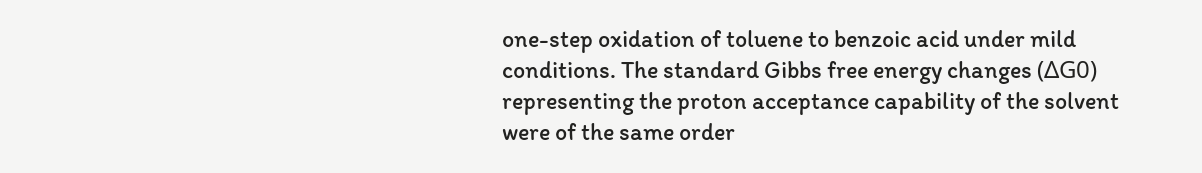one-step oxidation of toluene to benzoic acid under mild conditions. The standard Gibbs free energy changes (ΔG0) representing the proton acceptance capability of the solvent were of the same order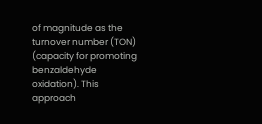of magnitude as the turnover number (TON) (capacity for promoting benzaldehyde oxidation). This approach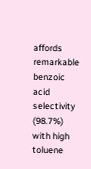affords remarkable benzoic acid selectivity (98.7%) with high toluene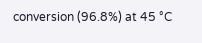conversion (96.8%) at 45 °C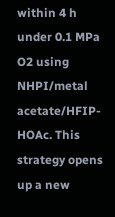within 4 h under 0.1 MPa O2 using NHPI/metal acetate/HFIP-HOAc. This strategy opens up a new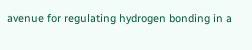avenue for regulating hydrogen bonding in a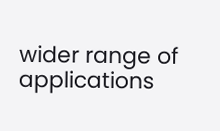wider range of applications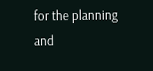for the planning and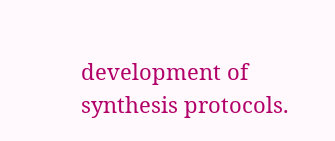development of synthesis protocols.